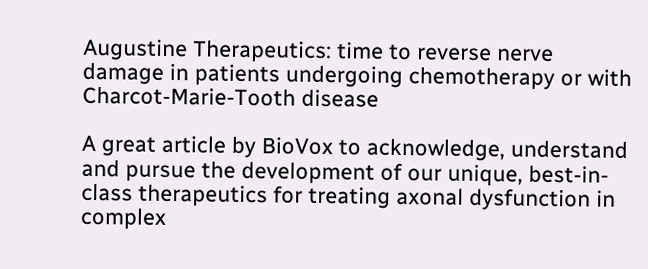Augustine Therapeutics: time to reverse nerve damage in patients undergoing chemotherapy or with Charcot-Marie-Tooth disease

A great article by BioVox to acknowledge, understand and pursue the development of our unique, best-in-class therapeutics for treating axonal dysfunction in complex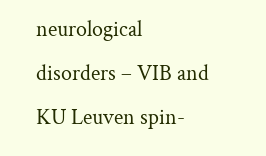neurological disorders – VIB and KU Leuven spin-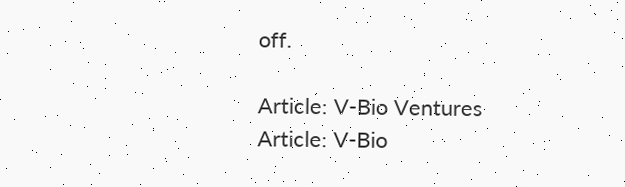off.

Article: V-Bio Ventures
Article: V-Bio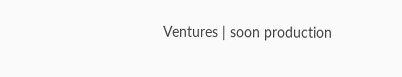Ventures | soon production